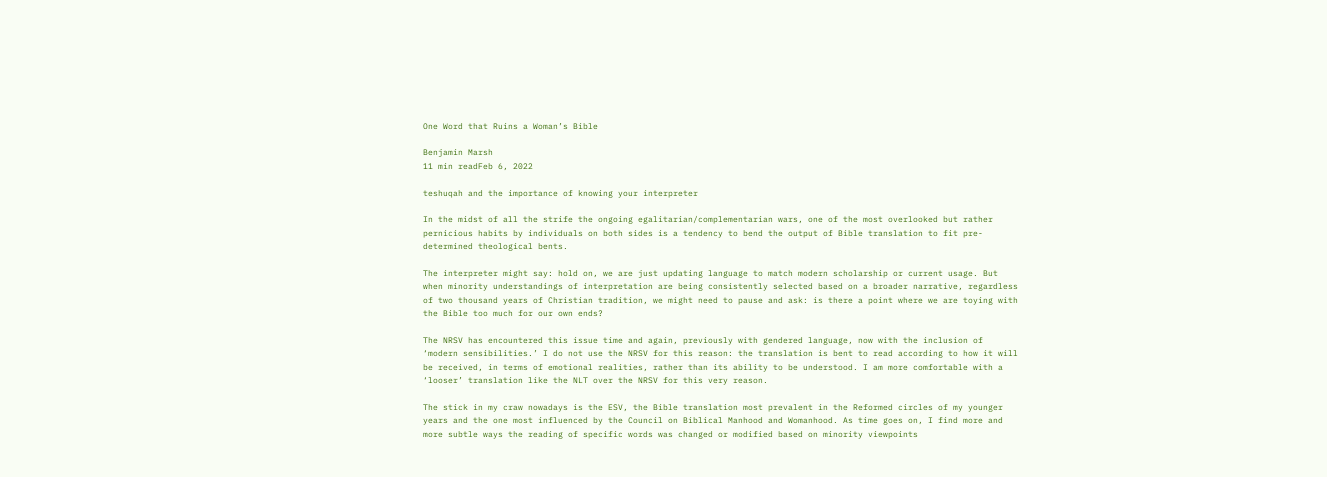One Word that Ruins a Woman’s Bible

Benjamin Marsh
11 min readFeb 6, 2022

teshuqah and the importance of knowing your interpreter

In the midst of all the strife the ongoing egalitarian/complementarian wars, one of the most overlooked but rather pernicious habits by individuals on both sides is a tendency to bend the output of Bible translation to fit pre-determined theological bents.

The interpreter might say: hold on, we are just updating language to match modern scholarship or current usage. But when minority understandings of interpretation are being consistently selected based on a broader narrative, regardless of two thousand years of Christian tradition, we might need to pause and ask: is there a point where we are toying with the Bible too much for our own ends?

The NRSV has encountered this issue time and again, previously with gendered language, now with the inclusion of ‘modern sensibilities.’ I do not use the NRSV for this reason: the translation is bent to read according to how it will be received, in terms of emotional realities, rather than its ability to be understood. I am more comfortable with a ‘looser’ translation like the NLT over the NRSV for this very reason.

The stick in my craw nowadays is the ESV, the Bible translation most prevalent in the Reformed circles of my younger years and the one most influenced by the Council on Biblical Manhood and Womanhood. As time goes on, I find more and more subtle ways the reading of specific words was changed or modified based on minority viewpoints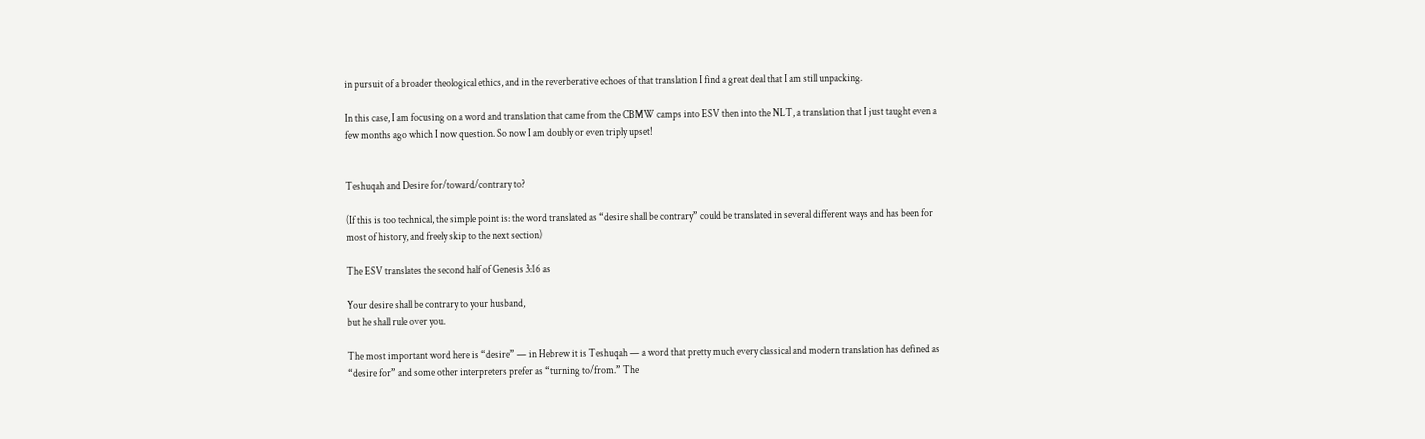in pursuit of a broader theological ethics, and in the reverberative echoes of that translation I find a great deal that I am still unpacking.

In this case, I am focusing on a word and translation that came from the CBMW camps into ESV then into the NLT, a translation that I just taught even a few months ago which I now question. So now I am doubly or even triply upset!


Teshuqah and Desire for/toward/contrary to?

(If this is too technical, the simple point is: the word translated as “desire shall be contrary” could be translated in several different ways and has been for most of history, and freely skip to the next section)

The ESV translates the second half of Genesis 3:16 as

Your desire shall be contrary to your husband,
but he shall rule over you.

The most important word here is “desire” — in Hebrew it is Teshuqah — a word that pretty much every classical and modern translation has defined as “desire for” and some other interpreters prefer as “turning to/from.” The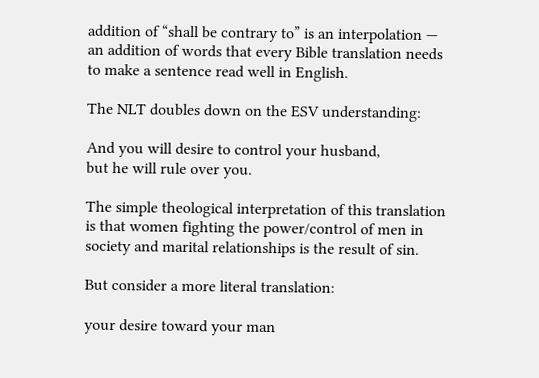addition of “shall be contrary to” is an interpolation — an addition of words that every Bible translation needs to make a sentence read well in English.

The NLT doubles down on the ESV understanding:

And you will desire to control your husband,
but he will rule over you.

The simple theological interpretation of this translation is that women fighting the power/control of men in society and marital relationships is the result of sin.

But consider a more literal translation:

your desire toward your man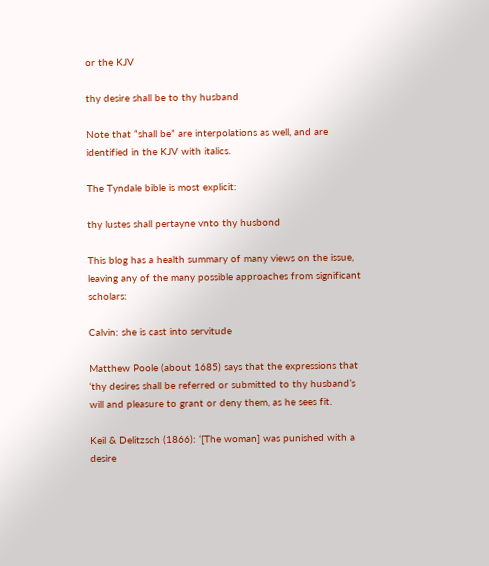or the KJV

thy desire shall be to thy husband

Note that “shall be” are interpolations as well, and are identified in the KJV with italics.

The Tyndale bible is most explicit:

thy lustes shall pertayne vnto thy husbond

This blog has a health summary of many views on the issue, leaving any of the many possible approaches from significant scholars:

Calvin: she is cast into servitude

Matthew Poole (about 1685) says that the expressions that ‘thy desires shall be referred or submitted to thy husband’s will and pleasure to grant or deny them, as he sees fit.

Keil & Delitzsch (1866): ‘[The woman] was punished with a desire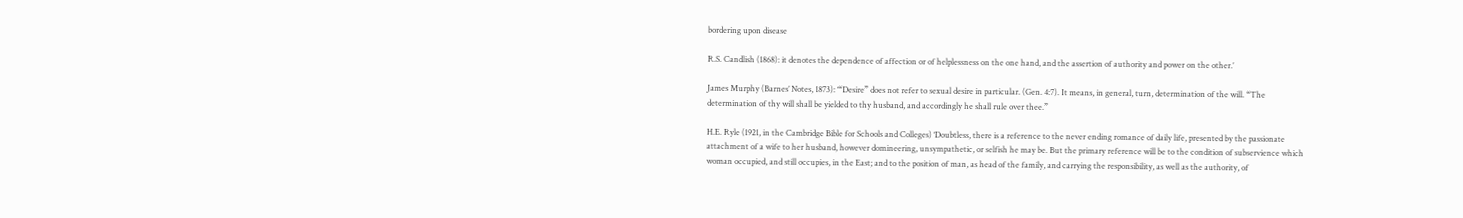bordering upon disease

R.S. Candlish (1868): it denotes the dependence of affection or of helplessness on the one hand, and the assertion of authority and power on the other.’

James Murphy (Barnes’ Notes, 1873): ‘“Desire” does not refer to sexual desire in particular. (Gen. 4:7). It means, in general, turn, determination of the will. “The determination of thy will shall be yielded to thy husband, and accordingly he shall rule over thee.”

H.E. Ryle (1921, in the Cambridge Bible for Schools and Colleges) ‘Doubtless, there is a reference to the never ending romance of daily life, presented by the passionate attachment of a wife to her husband, however domineering, unsympathetic, or selfish he may be. But the primary reference will be to the condition of subservience which woman occupied, and still occupies, in the East; and to the position of man, as head of the family, and carrying the responsibility, as well as the authority, of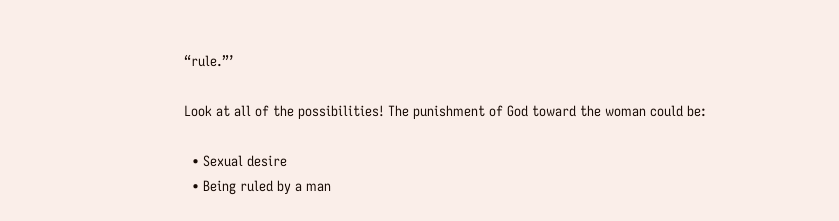“rule.”’

Look at all of the possibilities! The punishment of God toward the woman could be:

  • Sexual desire
  • Being ruled by a man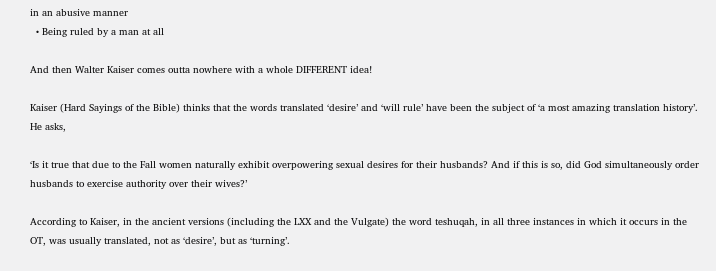in an abusive manner
  • Being ruled by a man at all

And then Walter Kaiser comes outta nowhere with a whole DIFFERENT idea!

Kaiser (Hard Sayings of the Bible) thinks that the words translated ‘desire’ and ‘will rule’ have been the subject of ‘a most amazing translation history’. He asks,

‘Is it true that due to the Fall women naturally exhibit overpowering sexual desires for their husbands? And if this is so, did God simultaneously order husbands to exercise authority over their wives?’

According to Kaiser, in the ancient versions (including the LXX and the Vulgate) the word teshuqah, in all three instances in which it occurs in the OT, was usually translated, not as ‘desire’, but as ‘turning’.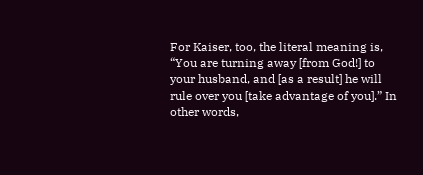For Kaiser, too, the literal meaning is, “You are turning away [from God!] to your husband, and [as a result] he will rule over you [take advantage of you].” In other words,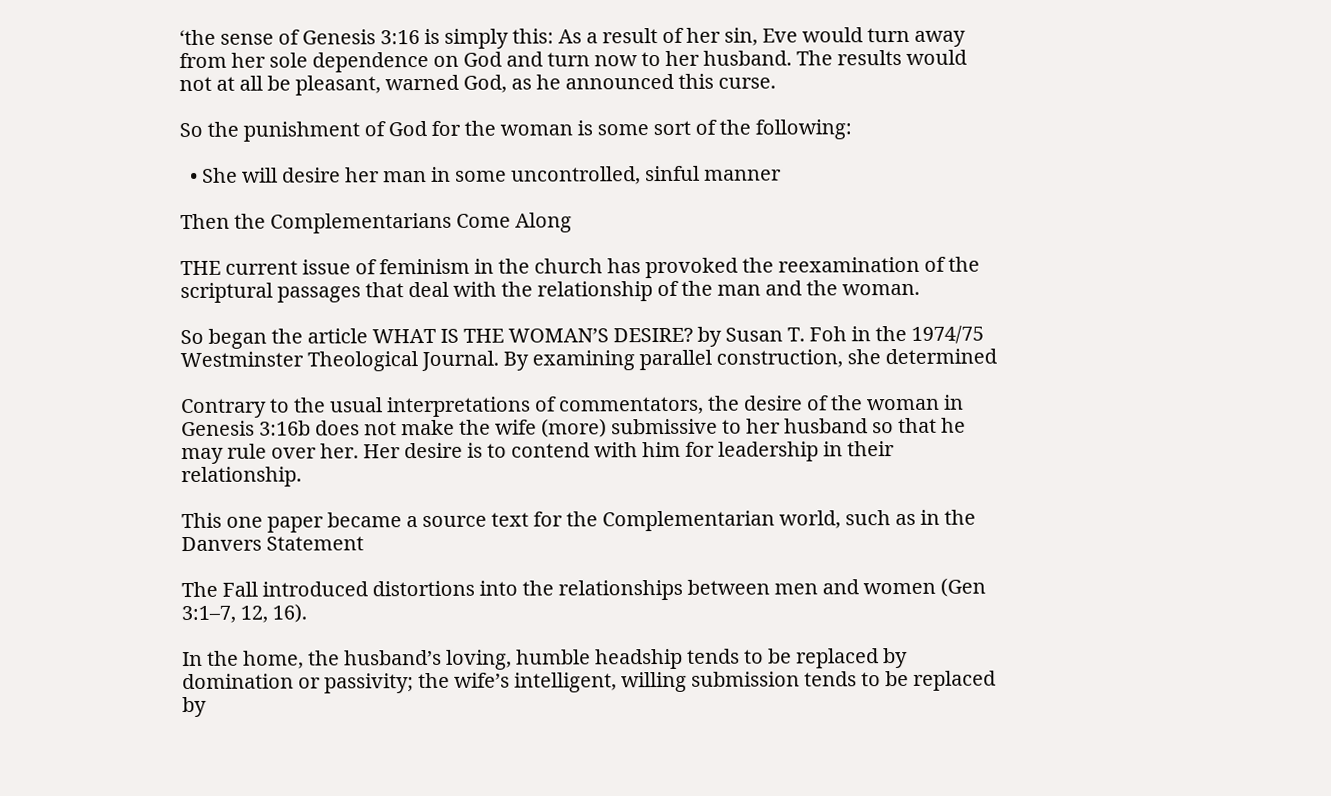‘the sense of Genesis 3:16 is simply this: As a result of her sin, Eve would turn away from her sole dependence on God and turn now to her husband. The results would not at all be pleasant, warned God, as he announced this curse.

So the punishment of God for the woman is some sort of the following:

  • She will desire her man in some uncontrolled, sinful manner

Then the Complementarians Come Along

THE current issue of feminism in the church has provoked the reexamination of the scriptural passages that deal with the relationship of the man and the woman.

So began the article WHAT IS THE WOMAN’S DESIRE? by Susan T. Foh in the 1974/75 Westminster Theological Journal. By examining parallel construction, she determined

Contrary to the usual interpretations of commentators, the desire of the woman in Genesis 3:16b does not make the wife (more) submissive to her husband so that he may rule over her. Her desire is to contend with him for leadership in their relationship.

This one paper became a source text for the Complementarian world, such as in the Danvers Statement

The Fall introduced distortions into the relationships between men and women (Gen 3:1–7, 12, 16).

In the home, the husband’s loving, humble headship tends to be replaced by domination or passivity; the wife’s intelligent, willing submission tends to be replaced by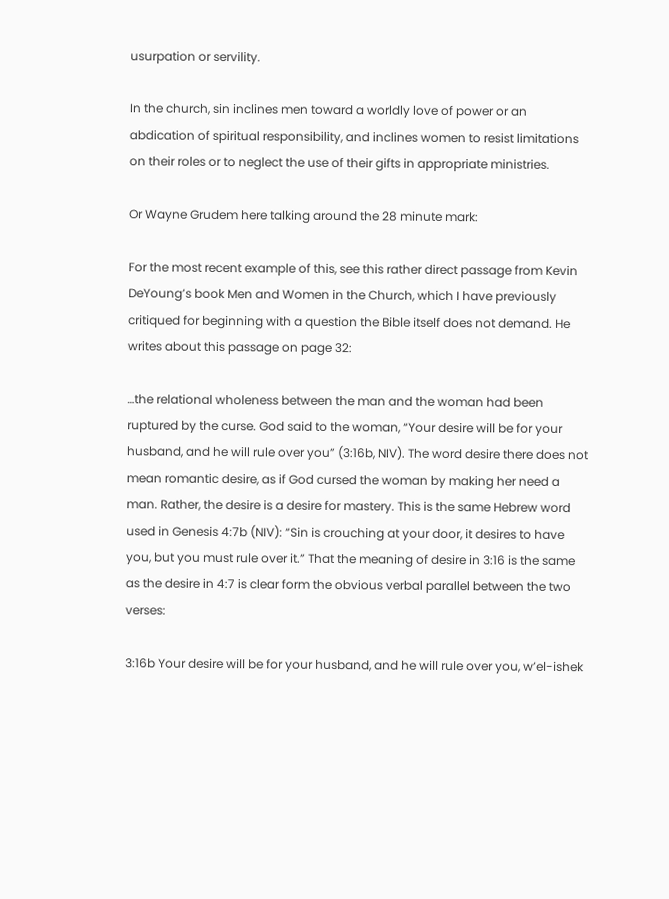usurpation or servility.

In the church, sin inclines men toward a worldly love of power or an abdication of spiritual responsibility, and inclines women to resist limitations on their roles or to neglect the use of their gifts in appropriate ministries.

Or Wayne Grudem here talking around the 28 minute mark:

For the most recent example of this, see this rather direct passage from Kevin DeYoung’s book Men and Women in the Church, which I have previously critiqued for beginning with a question the Bible itself does not demand. He writes about this passage on page 32:

…the relational wholeness between the man and the woman had been ruptured by the curse. God said to the woman, “Your desire will be for your husband, and he will rule over you” (3:16b, NIV). The word desire there does not mean romantic desire, as if God cursed the woman by making her need a man. Rather, the desire is a desire for mastery. This is the same Hebrew word used in Genesis 4:7b (NIV): “Sin is crouching at your door, it desires to have you, but you must rule over it.” That the meaning of desire in 3:16 is the same as the desire in 4:7 is clear form the obvious verbal parallel between the two verses:

3:16b Your desire will be for your husband, and he will rule over you, w’el-ishek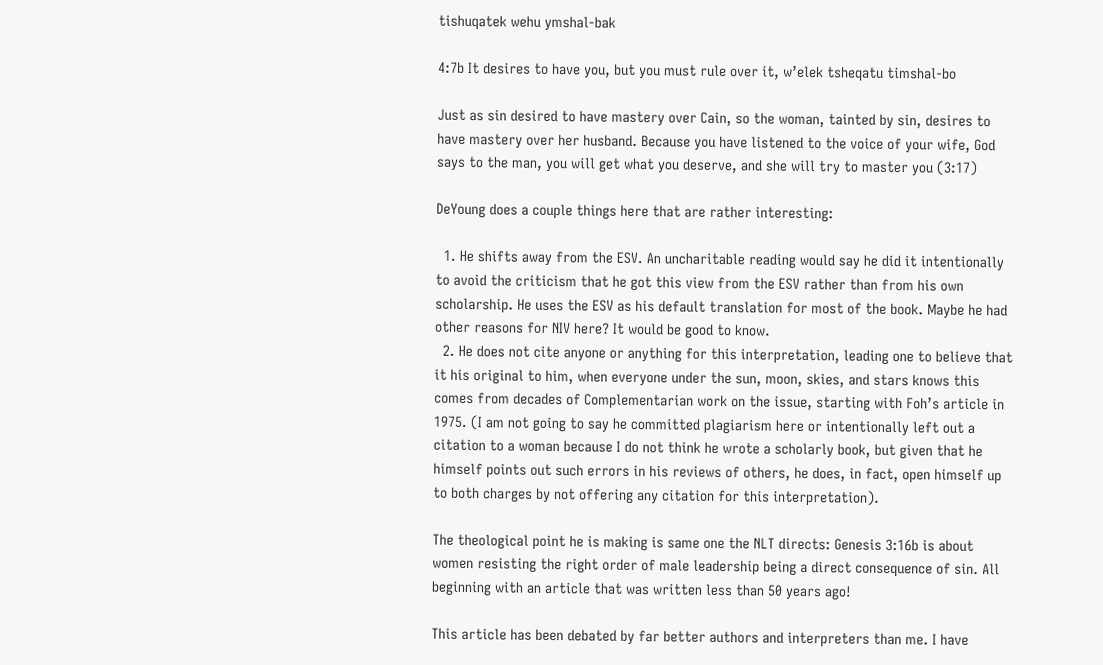tishuqatek wehu ymshal-bak

4:7b It desires to have you, but you must rule over it, w’elek tsheqatu timshal-bo

Just as sin desired to have mastery over Cain, so the woman, tainted by sin, desires to have mastery over her husband. Because you have listened to the voice of your wife, God says to the man, you will get what you deserve, and she will try to master you (3:17)

DeYoung does a couple things here that are rather interesting:

  1. He shifts away from the ESV. An uncharitable reading would say he did it intentionally to avoid the criticism that he got this view from the ESV rather than from his own scholarship. He uses the ESV as his default translation for most of the book. Maybe he had other reasons for NIV here? It would be good to know.
  2. He does not cite anyone or anything for this interpretation, leading one to believe that it his original to him, when everyone under the sun, moon, skies, and stars knows this comes from decades of Complementarian work on the issue, starting with Foh’s article in 1975. (I am not going to say he committed plagiarism here or intentionally left out a citation to a woman because I do not think he wrote a scholarly book, but given that he himself points out such errors in his reviews of others, he does, in fact, open himself up to both charges by not offering any citation for this interpretation).

The theological point he is making is same one the NLT directs: Genesis 3:16b is about women resisting the right order of male leadership being a direct consequence of sin. All beginning with an article that was written less than 50 years ago!

This article has been debated by far better authors and interpreters than me. I have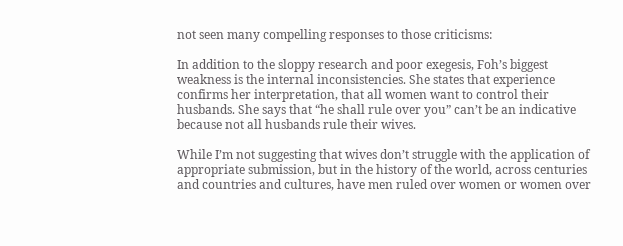not seen many compelling responses to those criticisms:

In addition to the sloppy research and poor exegesis, Foh’s biggest weakness is the internal inconsistencies. She states that experience confirms her interpretation, that all women want to control their husbands. She says that “he shall rule over you” can’t be an indicative because not all husbands rule their wives.

While I’m not suggesting that wives don’t struggle with the application of appropriate submission, but in the history of the world, across centuries and countries and cultures, have men ruled over women or women over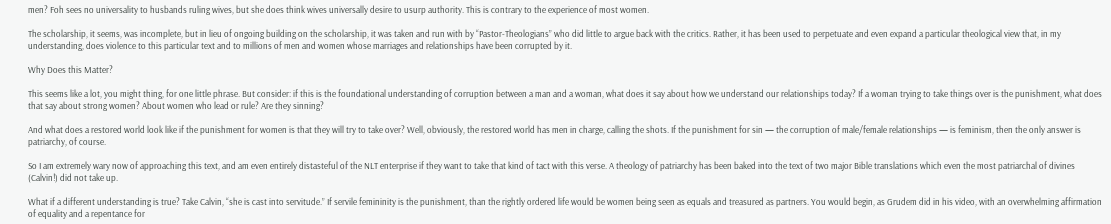men? Foh sees no universality to husbands ruling wives, but she does think wives universally desire to usurp authority. This is contrary to the experience of most women.

The scholarship, it seems, was incomplete, but in lieu of ongoing building on the scholarship, it was taken and run with by “Pastor-Theologians” who did little to argue back with the critics. Rather, it has been used to perpetuate and even expand a particular theological view that, in my understanding, does violence to this particular text and to millions of men and women whose marriages and relationships have been corrupted by it.

Why Does this Matter?

This seems like a lot, you might thing, for one little phrase. But consider: if this is the foundational understanding of corruption between a man and a woman, what does it say about how we understand our relationships today? If a woman trying to take things over is the punishment, what does that say about strong women? About women who lead or rule? Are they sinning?

And what does a restored world look like if the punishment for women is that they will try to take over? Well, obviously, the restored world has men in charge, calling the shots. If the punishment for sin — the corruption of male/female relationships — is feminism, then the only answer is patriarchy, of course.

So I am extremely wary now of approaching this text, and am even entirely distasteful of the NLT enterprise if they want to take that kind of tact with this verse. A theology of patriarchy has been baked into the text of two major Bible translations which even the most patriarchal of divines (Calvin!) did not take up.

What if a different understanding is true? Take Calvin, “she is cast into servitude.” If servile femininity is the punishment, than the rightly ordered life would be women being seen as equals and treasured as partners. You would begin, as Grudem did in his video, with an overwhelming affirmation of equality and a repentance for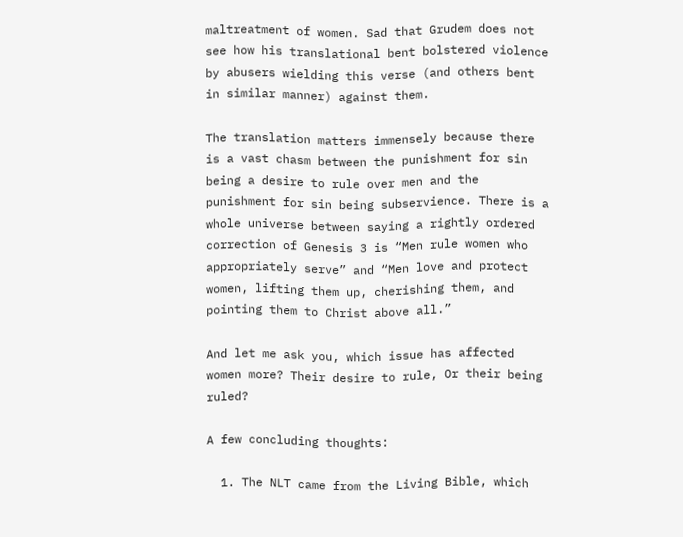maltreatment of women. Sad that Grudem does not see how his translational bent bolstered violence by abusers wielding this verse (and others bent in similar manner) against them.

The translation matters immensely because there is a vast chasm between the punishment for sin being a desire to rule over men and the punishment for sin being subservience. There is a whole universe between saying a rightly ordered correction of Genesis 3 is “Men rule women who appropriately serve” and “Men love and protect women, lifting them up, cherishing them, and pointing them to Christ above all.”

And let me ask you, which issue has affected women more? Their desire to rule, Or their being ruled?

A few concluding thoughts:

  1. The NLT came from the Living Bible, which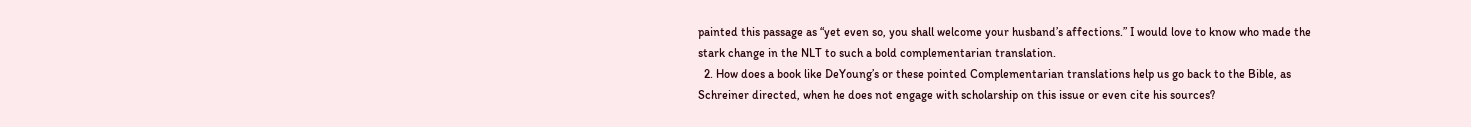painted this passage as “yet even so, you shall welcome your husband’s affections.” I would love to know who made the stark change in the NLT to such a bold complementarian translation.
  2. How does a book like DeYoung’s or these pointed Complementarian translations help us go back to the Bible, as Schreiner directed, when he does not engage with scholarship on this issue or even cite his sources?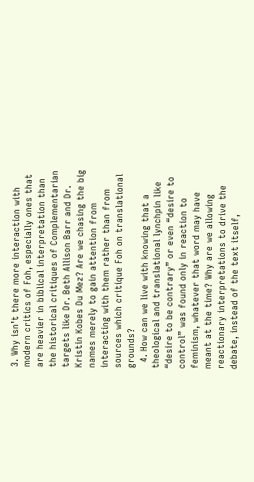3. Why isn’t there more interaction with modern critics of Foh, especially ones that are heavier in biblical interpretation than the historical critiques of Complementarian targets like Dr. Beth Allison Barr and Dr. Kristin Kobes Du Mez? Are we chasing the big names merely to gain attention from interacting with them rather than from sources which critique Foh on translational grounds?
  4. How can we live with knowing that a theological and translational lynchpin like “desire to be contrary” or even “desire to control” was found only in reaction to feminism, whatever that word may have meant at the time? Why are we allowing reactionary interpretations to drive the debate, instead of the text itself,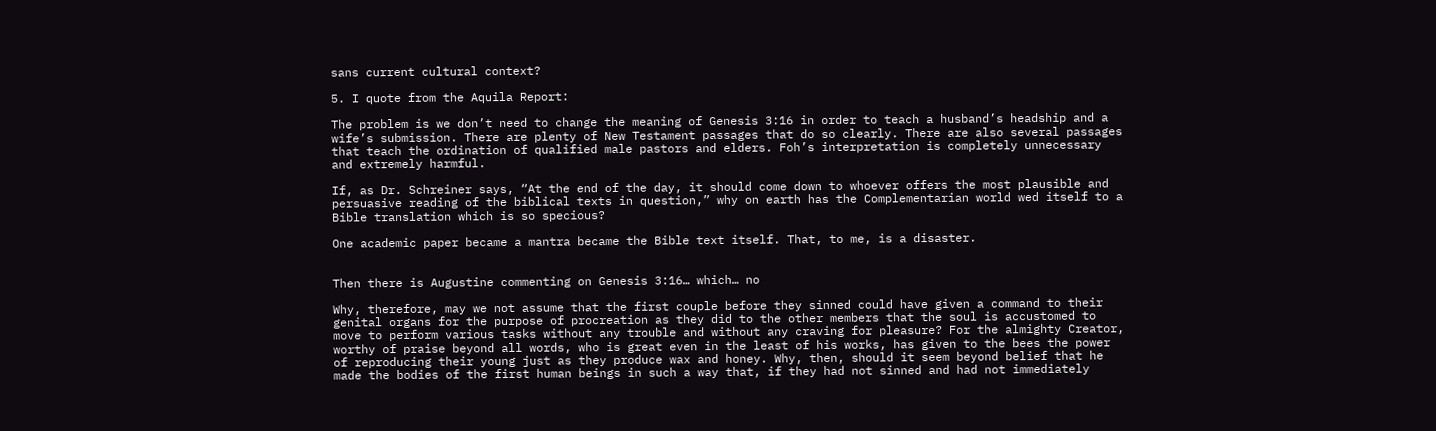sans current cultural context?

5. I quote from the Aquila Report:

The problem is we don’t need to change the meaning of Genesis 3:16 in order to teach a husband’s headship and a wife’s submission. There are plenty of New Testament passages that do so clearly. There are also several passages that teach the ordination of qualified male pastors and elders. Foh’s interpretation is completely unnecessary and extremely harmful.

If, as Dr. Schreiner says, “At the end of the day, it should come down to whoever offers the most plausible and persuasive reading of the biblical texts in question,” why on earth has the Complementarian world wed itself to a Bible translation which is so specious?

One academic paper became a mantra became the Bible text itself. That, to me, is a disaster.


Then there is Augustine commenting on Genesis 3:16… which… no

Why, therefore, may we not assume that the first couple before they sinned could have given a command to their genital organs for the purpose of procreation as they did to the other members that the soul is accustomed to move to perform various tasks without any trouble and without any craving for pleasure? For the almighty Creator, worthy of praise beyond all words, who is great even in the least of his works, has given to the bees the power of reproducing their young just as they produce wax and honey. Why, then, should it seem beyond belief that he made the bodies of the first human beings in such a way that, if they had not sinned and had not immediately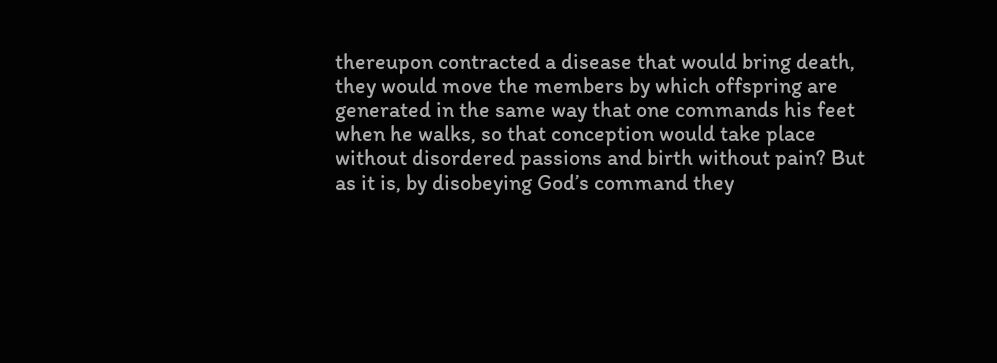thereupon contracted a disease that would bring death, they would move the members by which offspring are generated in the same way that one commands his feet when he walks, so that conception would take place without disordered passions and birth without pain? But as it is, by disobeying God’s command they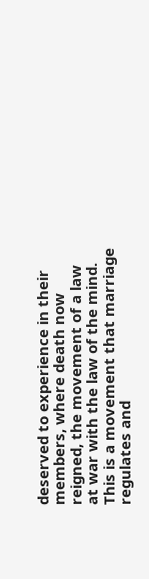deserved to experience in their members, where death now reigned, the movement of a law at war with the law of the mind. This is a movement that marriage regulates and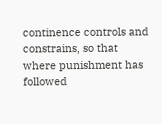continence controls and constrains, so that where punishment has followed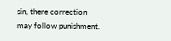sin, there correction may follow punishment.